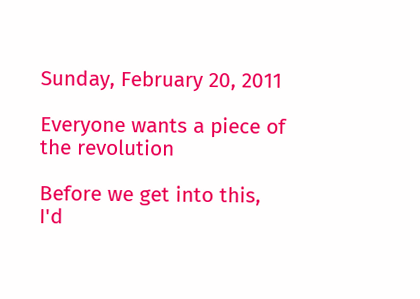Sunday, February 20, 2011

Everyone wants a piece of the revolution

Before we get into this, I'd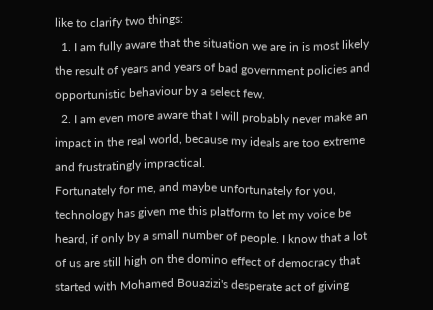like to clarify two things:
  1. I am fully aware that the situation we are in is most likely the result of years and years of bad government policies and opportunistic behaviour by a select few.
  2. I am even more aware that I will probably never make an impact in the real world, because my ideals are too extreme and frustratingly impractical.
Fortunately for me, and maybe unfortunately for you, technology has given me this platform to let my voice be heard, if only by a small number of people. I know that a lot of us are still high on the domino effect of democracy that started with Mohamed Bouazizi's desperate act of giving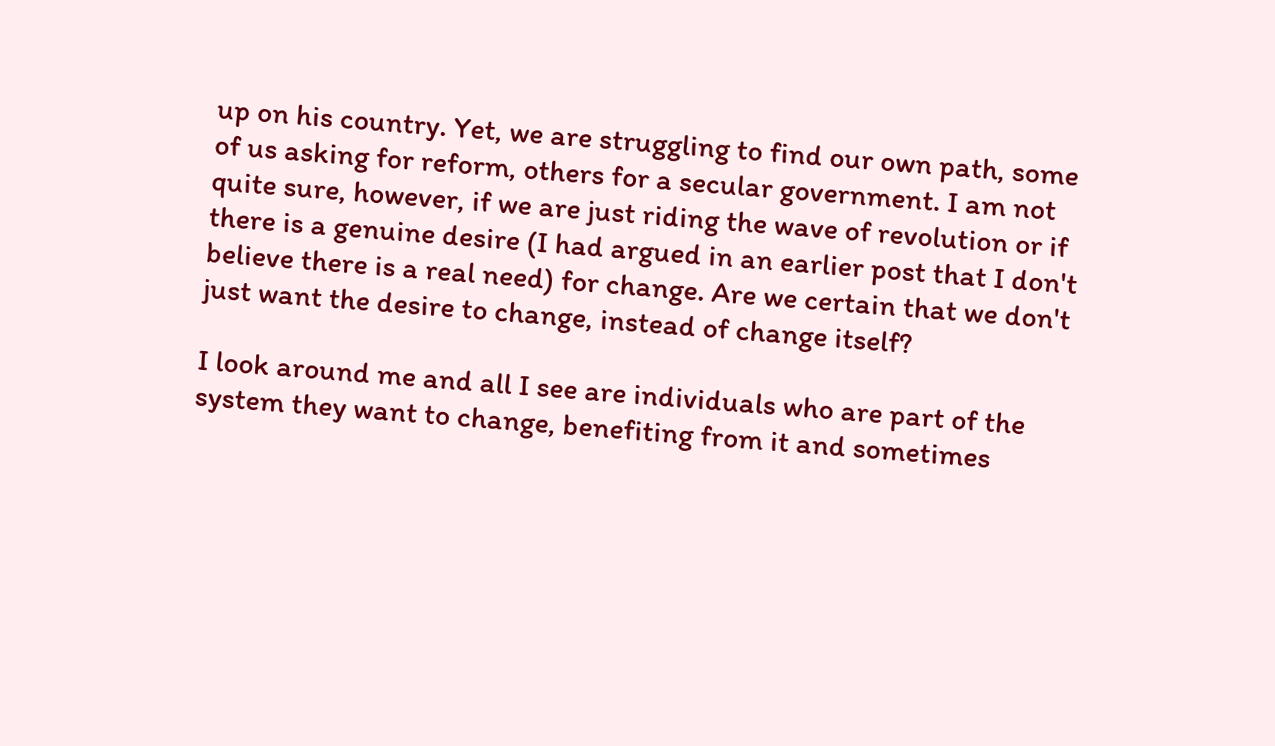up on his country. Yet, we are struggling to find our own path, some of us asking for reform, others for a secular government. I am not quite sure, however, if we are just riding the wave of revolution or if there is a genuine desire (I had argued in an earlier post that I don't believe there is a real need) for change. Are we certain that we don't just want the desire to change, instead of change itself?

I look around me and all I see are individuals who are part of the system they want to change, benefiting from it and sometimes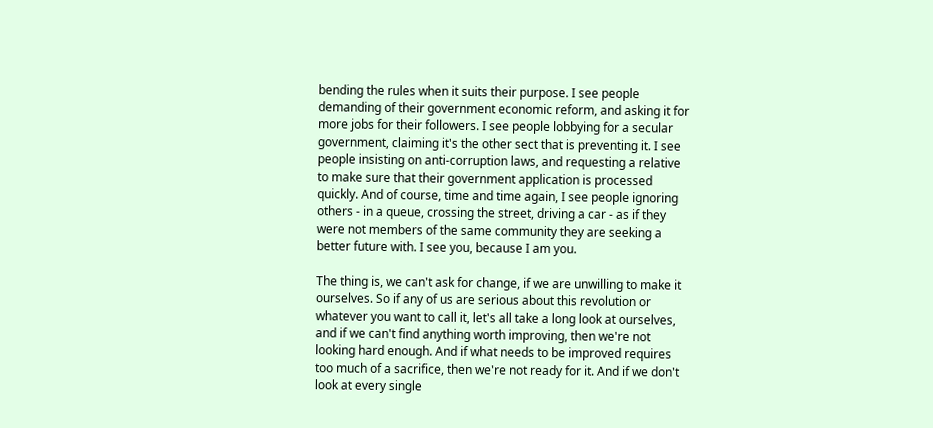bending the rules when it suits their purpose. I see people demanding of their government economic reform, and asking it for more jobs for their followers. I see people lobbying for a secular government, claiming it's the other sect that is preventing it. I see people insisting on anti-corruption laws, and requesting a relative to make sure that their government application is processed quickly. And of course, time and time again, I see people ignoring others - in a queue, crossing the street, driving a car - as if they were not members of the same community they are seeking a better future with. I see you, because I am you.

The thing is, we can't ask for change, if we are unwilling to make it ourselves. So if any of us are serious about this revolution or whatever you want to call it, let's all take a long look at ourselves, and if we can't find anything worth improving, then we're not looking hard enough. And if what needs to be improved requires too much of a sacrifice, then we're not ready for it. And if we don't look at every single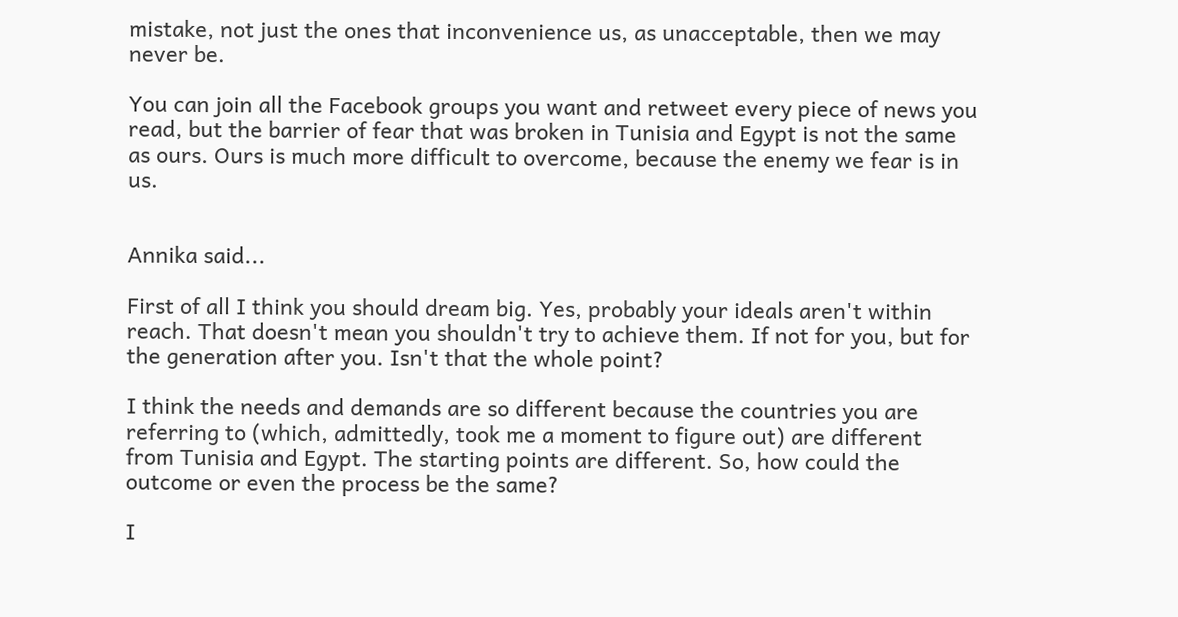mistake, not just the ones that inconvenience us, as unacceptable, then we may never be.

You can join all the Facebook groups you want and retweet every piece of news you read, but the barrier of fear that was broken in Tunisia and Egypt is not the same as ours. Ours is much more difficult to overcome, because the enemy we fear is in us.


Annika said...

First of all I think you should dream big. Yes, probably your ideals aren't within reach. That doesn't mean you shouldn't try to achieve them. If not for you, but for the generation after you. Isn't that the whole point?

I think the needs and demands are so different because the countries you are referring to (which, admittedly, took me a moment to figure out) are different from Tunisia and Egypt. The starting points are different. So, how could the outcome or even the process be the same?

I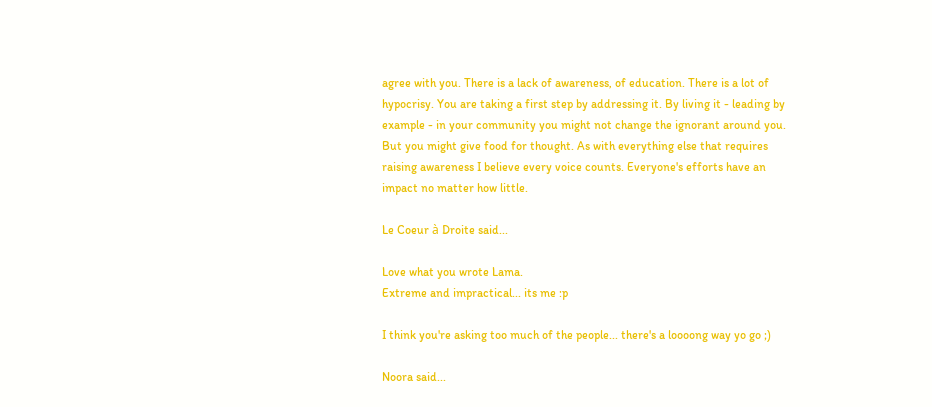agree with you. There is a lack of awareness, of education. There is a lot of hypocrisy. You are taking a first step by addressing it. By living it - leading by example - in your community you might not change the ignorant around you. But you might give food for thought. As with everything else that requires raising awareness I believe every voice counts. Everyone's efforts have an impact no matter how little.

Le Coeur à Droite said...

Love what you wrote Lama.
Extreme and impractical... its me :p

I think you're asking too much of the people... there's a loooong way yo go ;)

Noora said...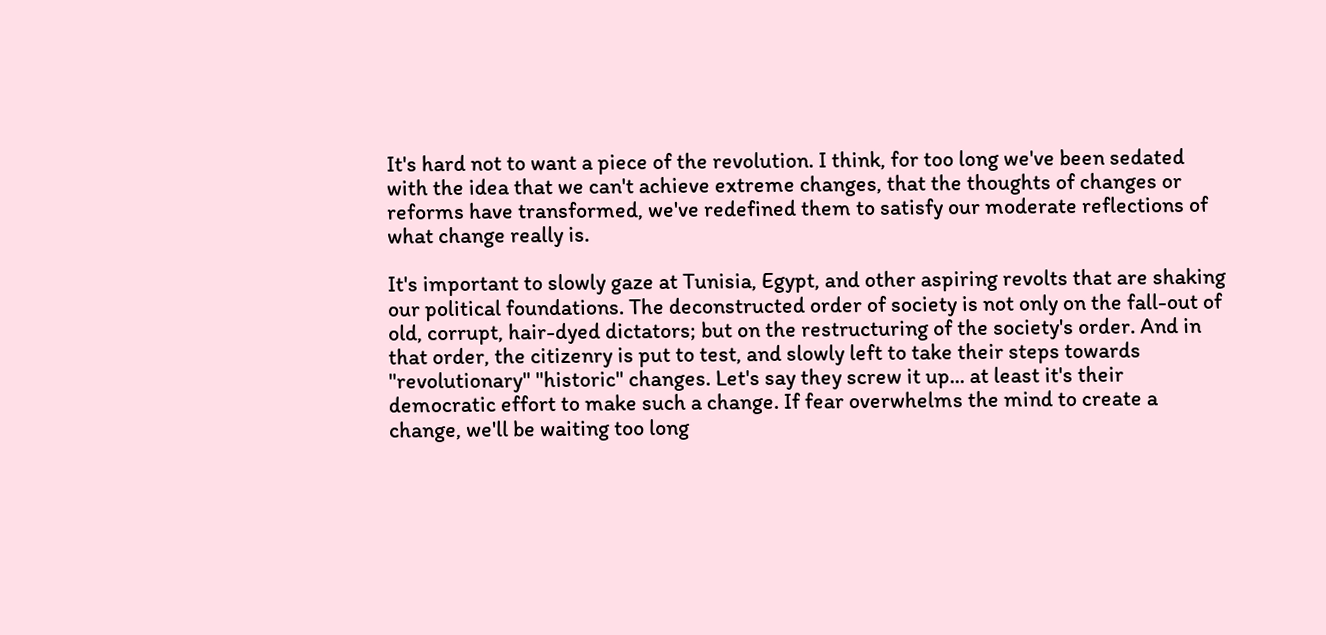It's hard not to want a piece of the revolution. I think, for too long we've been sedated with the idea that we can't achieve extreme changes, that the thoughts of changes or reforms have transformed, we've redefined them to satisfy our moderate reflections of what change really is.

It's important to slowly gaze at Tunisia, Egypt, and other aspiring revolts that are shaking our political foundations. The deconstructed order of society is not only on the fall-out of old, corrupt, hair-dyed dictators; but on the restructuring of the society's order. And in that order, the citizenry is put to test, and slowly left to take their steps towards "revolutionary" "historic" changes. Let's say they screw it up... at least it's their democratic effort to make such a change. If fear overwhelms the mind to create a change, we'll be waiting too long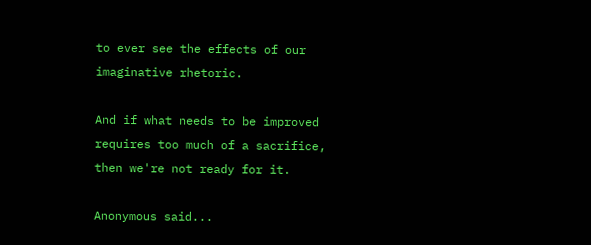to ever see the effects of our imaginative rhetoric.

And if what needs to be improved requires too much of a sacrifice, then we're not ready for it.

Anonymous said...